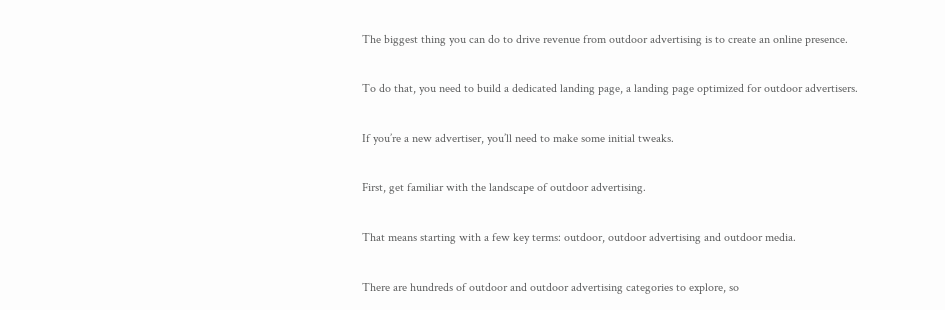The biggest thing you can do to drive revenue from outdoor advertising is to create an online presence.

To do that, you need to build a dedicated landing page, a landing page optimized for outdoor advertisers.

If you’re a new advertiser, you’ll need to make some initial tweaks.

First, get familiar with the landscape of outdoor advertising.

That means starting with a few key terms: outdoor, outdoor advertising and outdoor media.

There are hundreds of outdoor and outdoor advertising categories to explore, so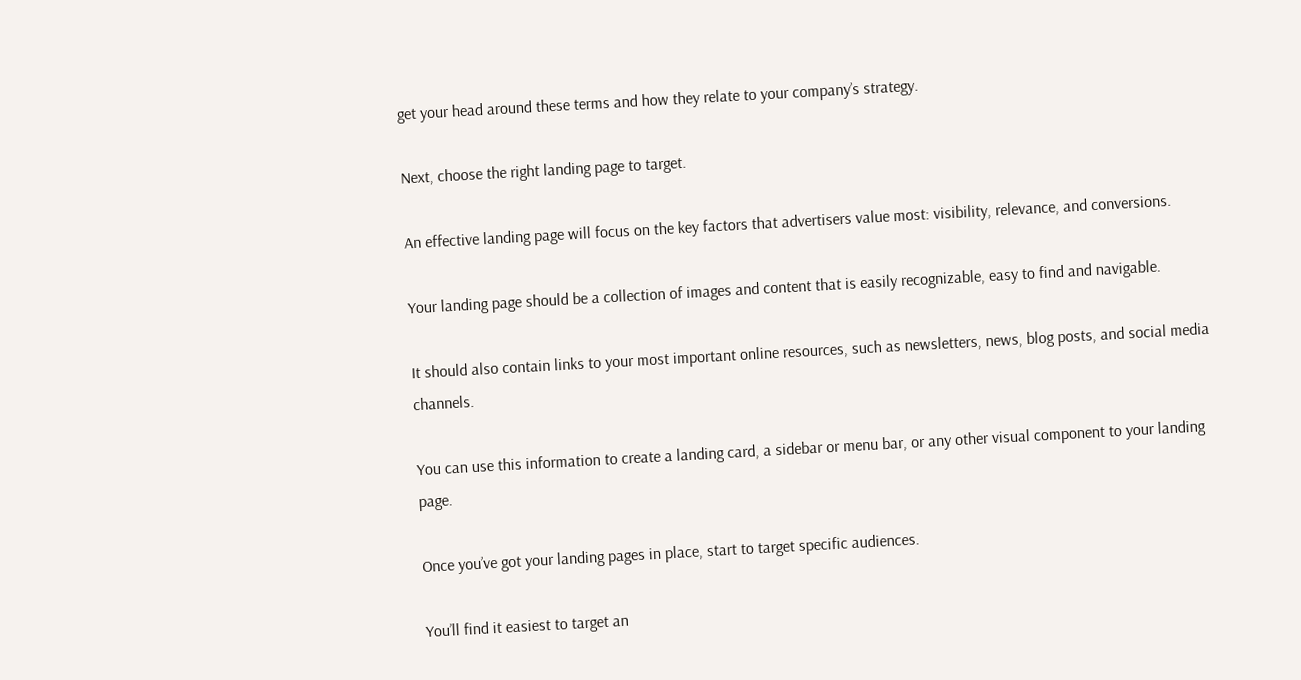get your head around these terms and how they relate to your company’s strategy.

Next, choose the right landing page to target.

An effective landing page will focus on the key factors that advertisers value most: visibility, relevance, and conversions.

Your landing page should be a collection of images and content that is easily recognizable, easy to find and navigable.

It should also contain links to your most important online resources, such as newsletters, news, blog posts, and social media channels.

You can use this information to create a landing card, a sidebar or menu bar, or any other visual component to your landing page.

Once you’ve got your landing pages in place, start to target specific audiences.

You’ll find it easiest to target an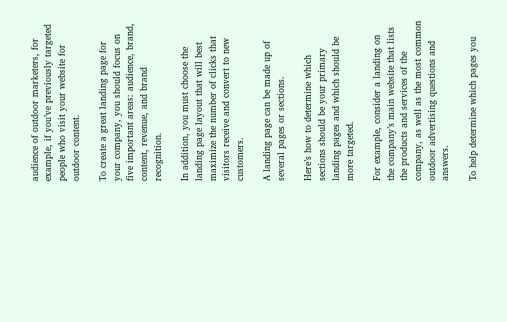audience of outdoor marketers, for example, if you’ve previously targeted people who visit your website for outdoor content.

To create a great landing page for your company, you should focus on five important areas: audience, brand, content, revenue, and brand recognition.

In addition, you must choose the landing page layout that will best maximize the number of clicks that visitors receive and convert to new customers.

A landing page can be made up of several pages or sections.

Here’s how to determine which sections should be your primary landing pages and which should be more targeted.

For example, consider a landing on the company’s main website that lists the products and services of the company, as well as the most common outdoor advertising questions and answers.

To help determine which pages you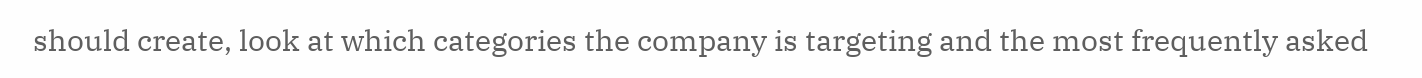should create, look at which categories the company is targeting and the most frequently asked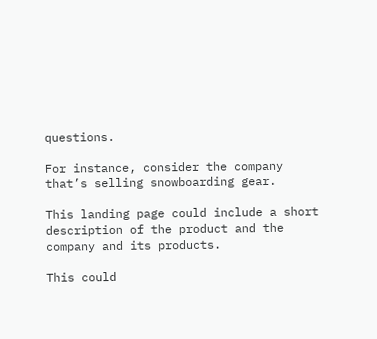questions.

For instance, consider the company that’s selling snowboarding gear.

This landing page could include a short description of the product and the company and its products.

This could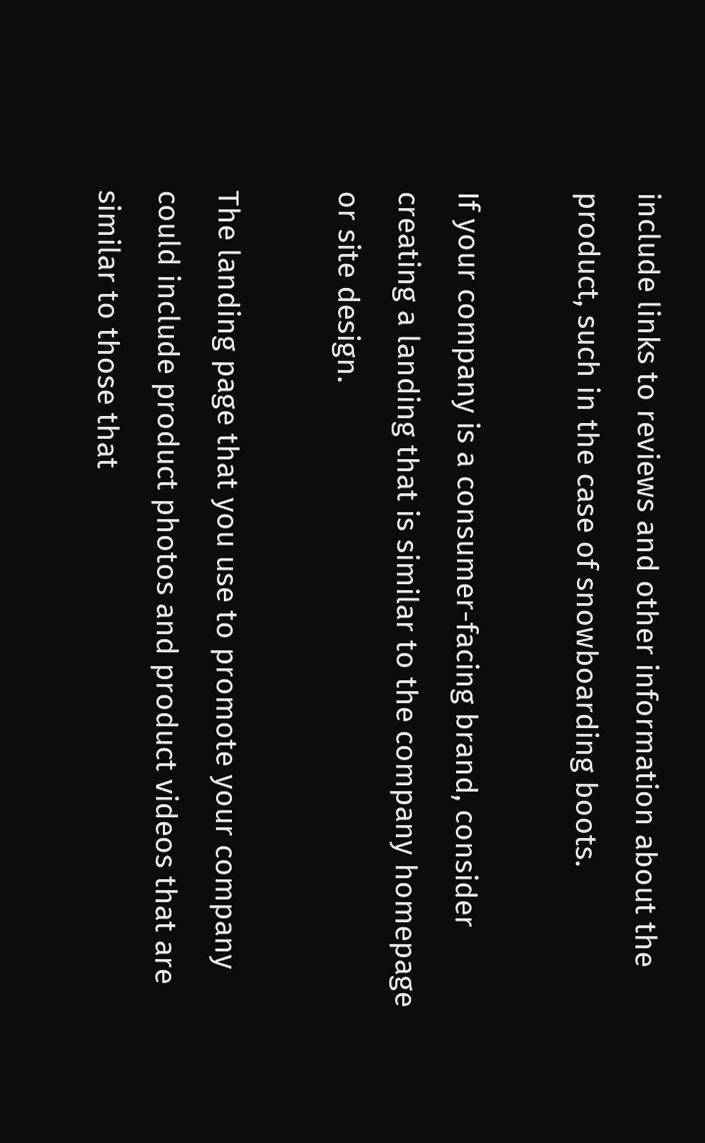include links to reviews and other information about the product, such in the case of snowboarding boots.

If your company is a consumer-facing brand, consider creating a landing that is similar to the company homepage or site design.

The landing page that you use to promote your company could include product photos and product videos that are similar to those that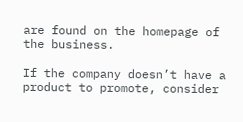are found on the homepage of the business.

If the company doesn’t have a product to promote, consider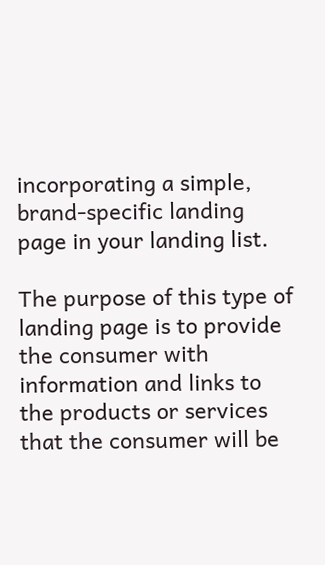incorporating a simple, brand-specific landing page in your landing list.

The purpose of this type of landing page is to provide the consumer with information and links to the products or services that the consumer will be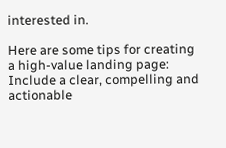interested in.

Here are some tips for creating a high-value landing page: Include a clear, compelling and actionable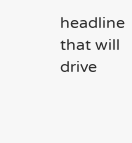headline that will drive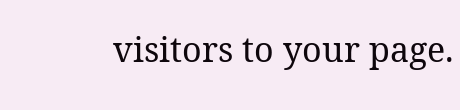visitors to your page.